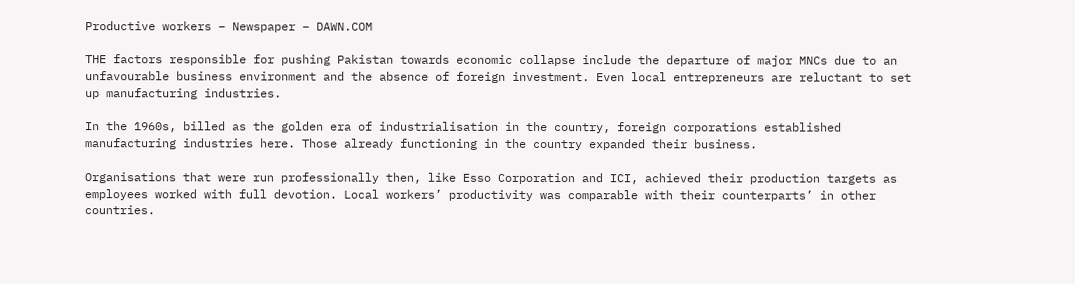Productive workers – Newspaper – DAWN.COM

THE factors responsible for pushing Pakistan towards economic collapse include the departure of major MNCs due to an unfavourable business environment and the absence of foreign investment. Even local entrepreneurs are reluctant to set up manufacturing industries.

In the 1960s, billed as the golden era of industrialisation in the country, foreign corporations established manufacturing industries here. Those already functioning in the country expanded their business.

Organisations that were run professionally then, like Esso Corporation and ICI, achieved their production targets as employees worked with full devotion. Local workers’ productivity was comparable with their counterparts’ in other countries.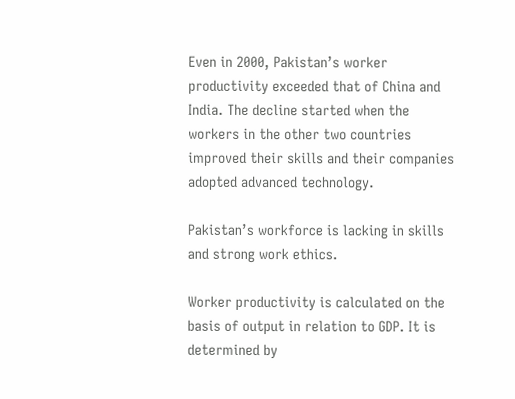Even in 2000, Pakistan’s worker productivity exceeded that of China and India. The decline started when the workers in the other two countries improved their skills and their companies adopted advanced technology.

Pakistan’s workforce is lacking in skills and strong work ethics.

Worker productivity is calculated on the basis of output in relation to GDP. It is determined by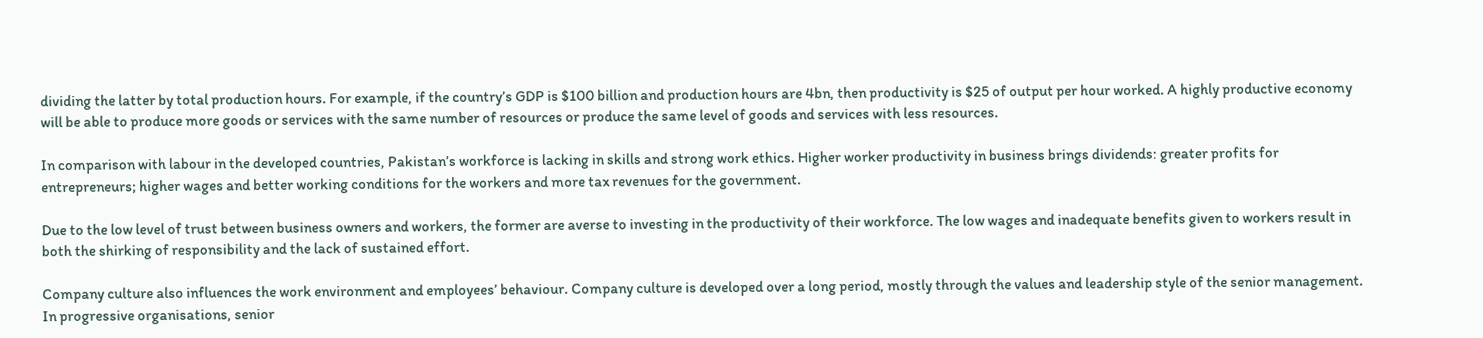dividing the latter by total production hours. For example, if the country’s GDP is $100 billion and production hours are 4bn, then productivity is $25 of output per hour worked. A highly productive economy will be able to produce more goods or services with the same number of resources or produce the same level of goods and services with less resources.

In comparison with labour in the developed countries, Pakistan’s workforce is lacking in skills and strong work ethics. Higher worker productivity in business brings dividends: greater profits for entrepreneurs; higher wages and better working conditions for the workers and more tax revenues for the government.

Due to the low level of trust between business owners and workers, the former are averse to investing in the productivity of their workforce. The low wages and inadequate benefits given to workers result in both the shirking of responsibility and the lack of sustained effort.

Company culture also influences the work environment and employees’ behaviour. Company culture is developed over a long period, mostly through the values and leadership style of the senior management. In progressive organisations, senior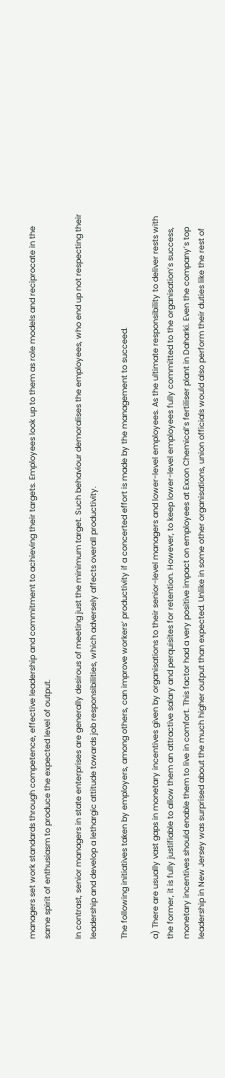managers set work standards through competence, effective leadership and commitment to achieving their targets. Employees look up to them as role models and reciprocate in the same spirit of enthusiasm to produce the expected level of output.

In contrast, senior managers in state enterprises are generally desirous of meeting just the minimum target. Such behaviour demoralises the employees, who end up not respecting their leadership and develop a lethargic attitude towards job responsibilities, which adversely affects overall productivity.

The following initiatives taken by employers, among others, can improve workers’ productivity if a concerted effort is made by the management to succeed.

a) There are usually vast gaps in monetary incentives given by organisations to their senior-level managers and lower-level employees. As the ultimate responsibility to deliver rests with the former, it is fully justifiable to allow them an attractive salary and perquisites for retention. However, to keep lower-level employees fully committed to the organisation’s success, monetary incentives should enable them to live in comfort. This factor had a very positive impact on employees at Exxon Chemical’s fertiliser plant in Daharki. Even the company’s top leadership in New Jersey was surprised about the much higher output than expected. Unlike in some other organisations, union officials would also perform their duties like the rest of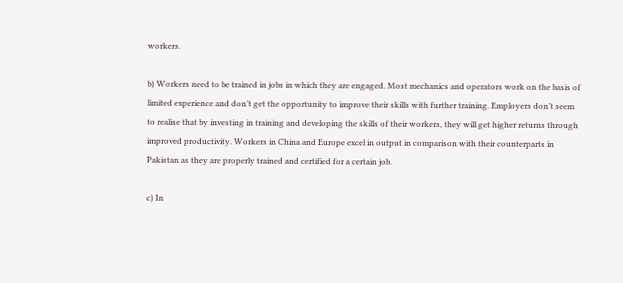workers.

b) Workers need to be trained in jobs in which they are engaged. Most mechanics and operators work on the basis of limited experience and don’t get the opportunity to improve their skills with further training. Employers don’t seem to realise that by investing in training and developing the skills of their workers, they will get higher returns through improved productivity. Workers in China and Europe excel in output in comparison with their counterparts in Pakistan as they are properly trained and certified for a certain job.

c) In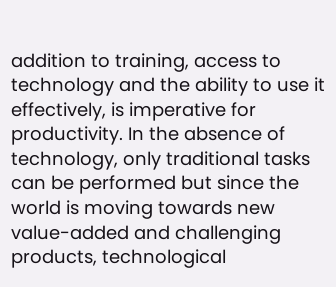addition to training, access to technology and the ability to use it effectively, is imperative for productivity. In the absence of technology, only traditional tasks can be performed but since the world is moving towards new value-added and challenging products, technological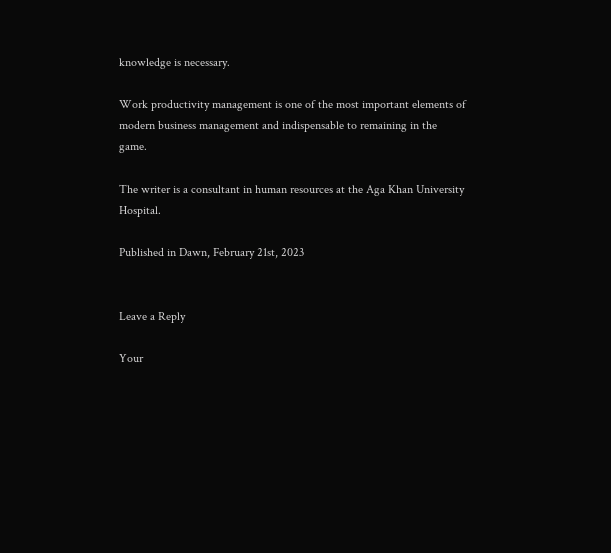knowledge is necessary.

Work productivity management is one of the most important elements of modern business management and indispensable to remaining in the game.

The writer is a consultant in human resources at the Aga Khan University Hospital.

Published in Dawn, February 21st, 2023


Leave a Reply

Your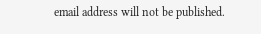email address will not be published.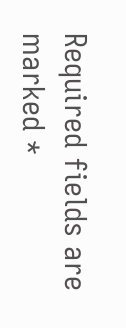Required fields are marked *